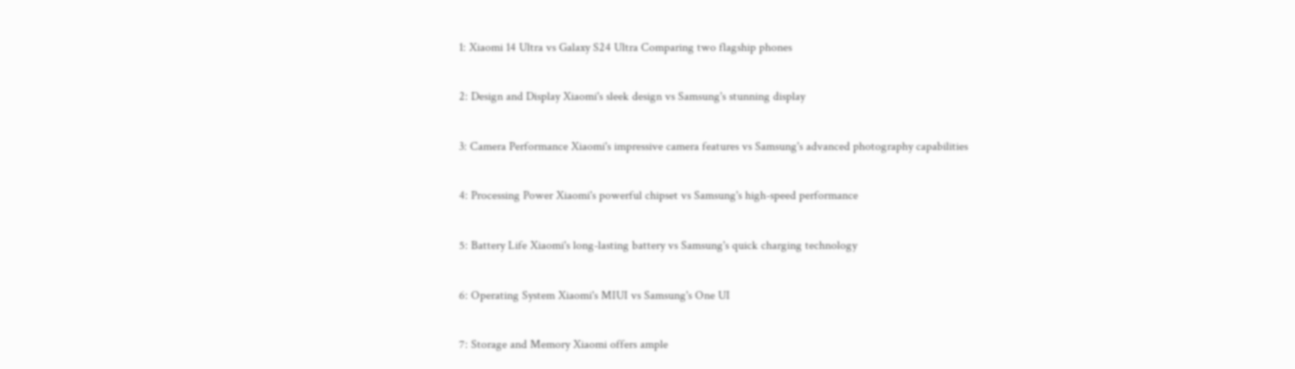1: Xiaomi 14 Ultra vs Galaxy S24 Ultra Comparing two flagship phones

2: Design and Display Xiaomi's sleek design vs Samsung's stunning display

3: Camera Performance Xiaomi's impressive camera features vs Samsung's advanced photography capabilities

4: Processing Power Xiaomi's powerful chipset vs Samsung's high-speed performance

5: Battery Life Xiaomi's long-lasting battery vs Samsung's quick charging technology

6: Operating System Xiaomi's MIUI vs Samsung's One UI

7: Storage and Memory Xiaomi offers ample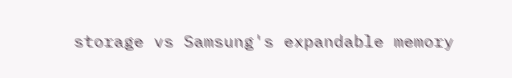storage vs Samsung's expandable memory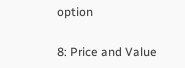option

8: Price and Value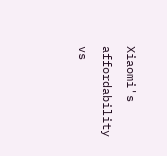Xiaomi's affordability vs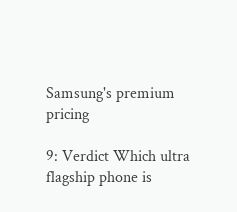Samsung's premium pricing

9: Verdict Which ultra flagship phone is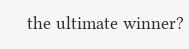the ultimate winner?